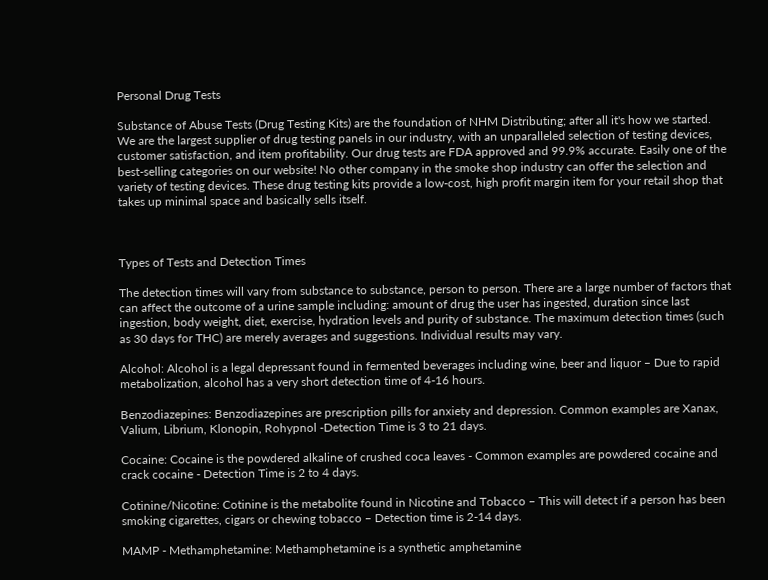Personal Drug Tests

Substance of Abuse Tests (Drug Testing Kits) are the foundation of NHM Distributing; after all it's how we started. We are the largest supplier of drug testing panels in our industry, with an unparalleled selection of testing devices, customer satisfaction, and item profitability. Our drug tests are FDA approved and 99.9% accurate. Easily one of the best-selling categories on our website! No other company in the smoke shop industry can offer the selection and variety of testing devices. These drug testing kits provide a low-cost, high profit margin item for your retail shop that takes up minimal space and basically sells itself.



Types of Tests and Detection Times

The detection times will vary from substance to substance, person to person. There are a large number of factors that can affect the outcome of a urine sample including: amount of drug the user has ingested, duration since last ingestion, body weight, diet, exercise, hydration levels and purity of substance. The maximum detection times (such as 30 days for THC) are merely averages and suggestions. Individual results may vary.

Alcohol: Alcohol is a legal depressant found in fermented beverages including wine, beer and liquor – Due to rapid metabolization, alcohol has a very short detection time of 4-16 hours.

Benzodiazepines: Benzodiazepines are prescription pills for anxiety and depression. Common examples are Xanax, Valium, Librium, Klonopin, Rohypnol -Detection Time is 3 to 21 days.

Cocaine: Cocaine is the powdered alkaline of crushed coca leaves - Common examples are powdered cocaine and crack cocaine - Detection Time is 2 to 4 days.

Cotinine/Nicotine: Cotinine is the metabolite found in Nicotine and Tobacco – This will detect if a person has been smoking cigarettes, cigars or chewing tobacco – Detection time is 2-14 days.

MAMP - Methamphetamine: Methamphetamine is a synthetic amphetamine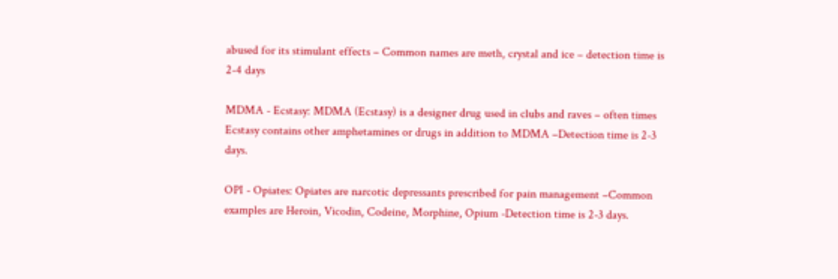abused for its stimulant effects – Common names are meth, crystal and ice – detection time is 2-4 days

MDMA - Ecstasy: MDMA (Ecstasy) is a designer drug used in clubs and raves – often times Ecstasy contains other amphetamines or drugs in addition to MDMA –Detection time is 2-3 days.

OPI - Opiates: Opiates are narcotic depressants prescribed for pain management –Common examples are Heroin, Vicodin, Codeine, Morphine, Opium -Detection time is 2-3 days.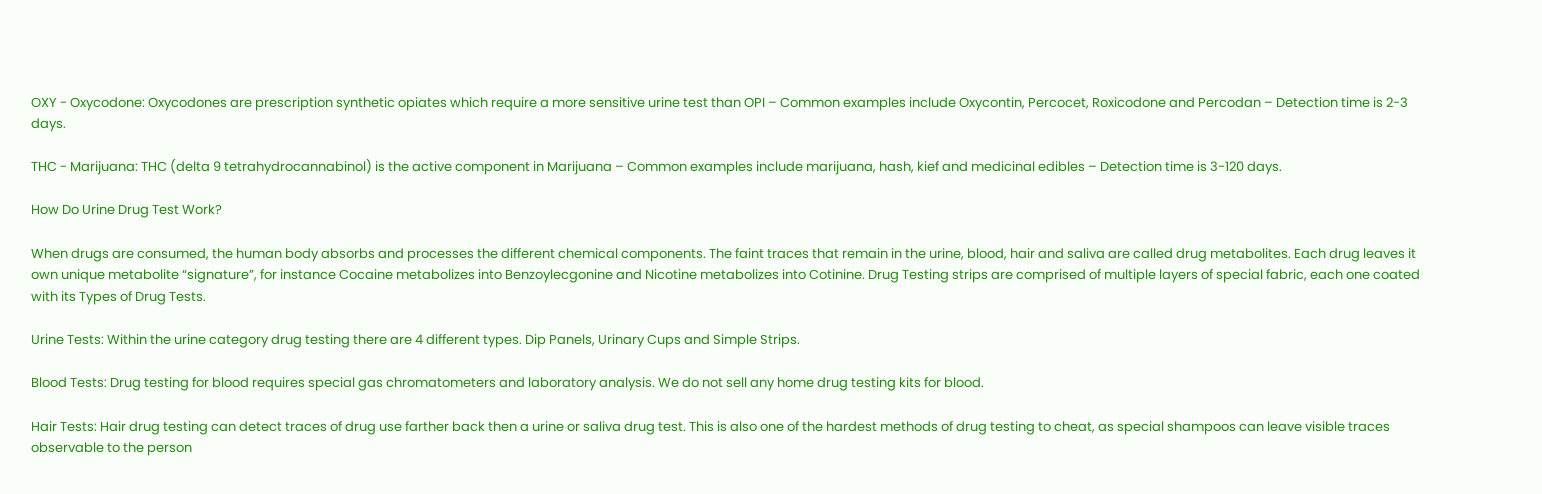OXY - Oxycodone: Oxycodones are prescription synthetic opiates which require a more sensitive urine test than OPI – Common examples include Oxycontin, Percocet, Roxicodone and Percodan – Detection time is 2-3 days.

THC - Marijuana: THC (delta 9 tetrahydrocannabinol) is the active component in Marijuana – Common examples include marijuana, hash, kief and medicinal edibles – Detection time is 3-120 days.

How Do Urine Drug Test Work?

When drugs are consumed, the human body absorbs and processes the different chemical components. The faint traces that remain in the urine, blood, hair and saliva are called drug metabolites. Each drug leaves it own unique metabolite “signature”, for instance Cocaine metabolizes into Benzoylecgonine and Nicotine metabolizes into Cotinine. Drug Testing strips are comprised of multiple layers of special fabric, each one coated with its Types of Drug Tests.

Urine Tests: Within the urine category drug testing there are 4 different types. Dip Panels, Urinary Cups and Simple Strips.

Blood Tests: Drug testing for blood requires special gas chromatometers and laboratory analysis. We do not sell any home drug testing kits for blood.

Hair Tests: Hair drug testing can detect traces of drug use farther back then a urine or saliva drug test. This is also one of the hardest methods of drug testing to cheat, as special shampoos can leave visible traces observable to the person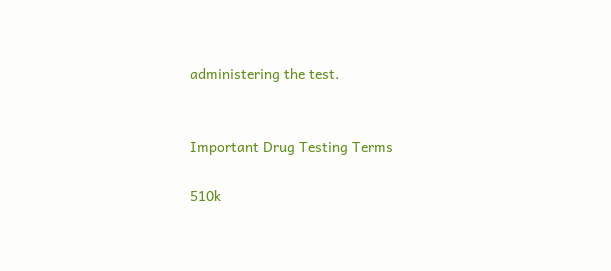administering the test.


Important Drug Testing Terms

510k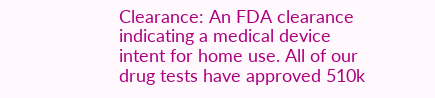Clearance: An FDA clearance indicating a medical device intent for home use. All of our drug tests have approved 510k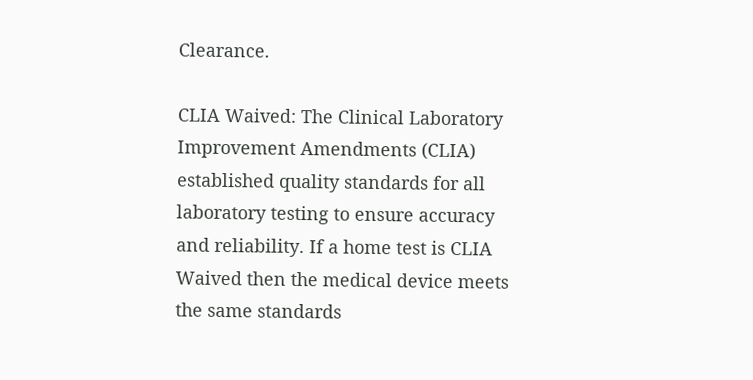Clearance.

CLIA Waived: The Clinical Laboratory Improvement Amendments (CLIA) established quality standards for all laboratory testing to ensure accuracy and reliability. If a home test is CLIA Waived then the medical device meets the same standards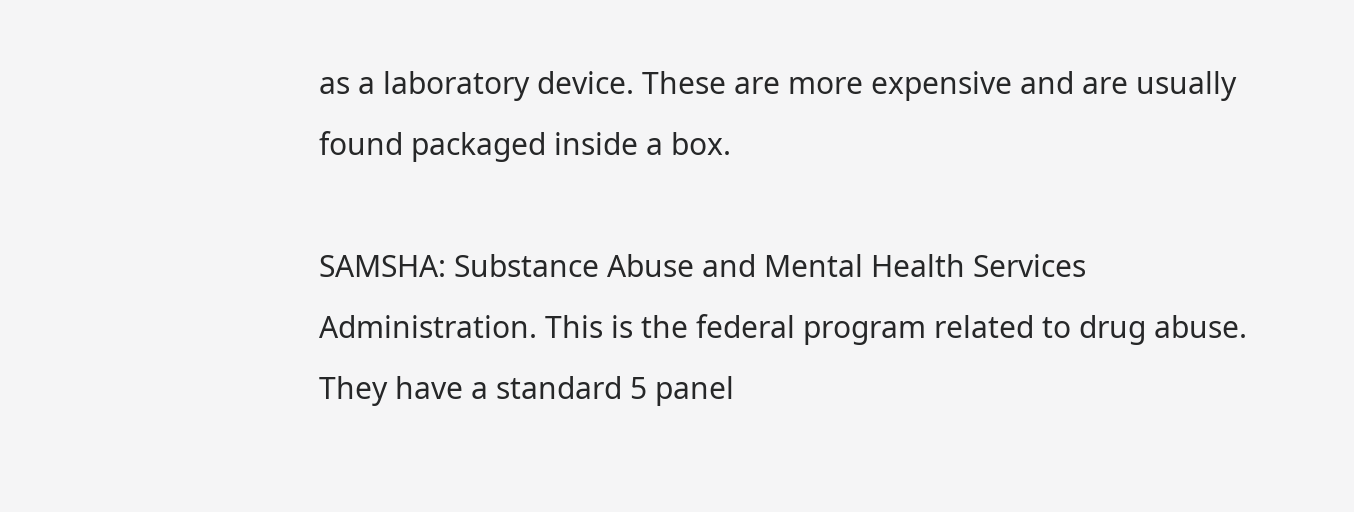as a laboratory device. These are more expensive and are usually found packaged inside a box.

SAMSHA: Substance Abuse and Mental Health Services Administration. This is the federal program related to drug abuse. They have a standard 5 panel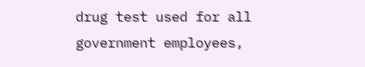drug test used for all government employees,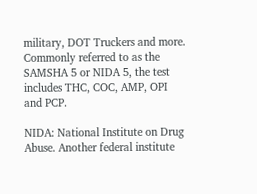military, DOT Truckers and more. Commonly referred to as the SAMSHA 5 or NIDA 5, the test includes THC, COC, AMP, OPI and PCP.

NIDA: National Institute on Drug Abuse. Another federal institute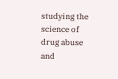studying the science of drug abuse and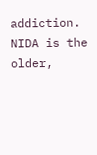addiction. NIDA is the older,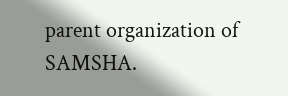parent organization of SAMSHA.